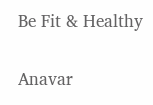Be Fit & Healthy

Anavar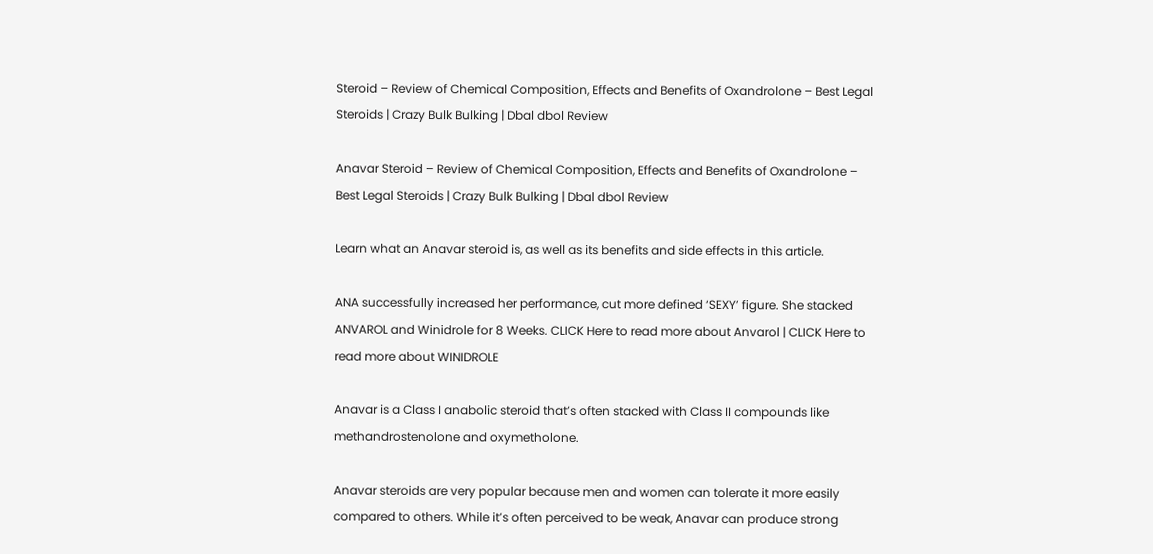Steroid – Review of Chemical Composition, Effects and Benefits of Oxandrolone – Best Legal Steroids | Crazy Bulk Bulking | Dbal dbol Review

Anavar Steroid – Review of Chemical Composition, Effects and Benefits of Oxandrolone – Best Legal Steroids | Crazy Bulk Bulking | Dbal dbol Review

Learn what an Anavar steroid is, as well as its benefits and side effects in this article.

ANA successfully increased her performance, cut more defined ‘SEXY’ figure. She stacked ANVAROL and Winidrole for 8 Weeks. CLICK Here to read more about Anvarol | CLICK Here to read more about WINIDROLE

Anavar is a Class I anabolic steroid that’s often stacked with Class II compounds like methandrostenolone and oxymetholone.

Anavar steroids are very popular because men and women can tolerate it more easily compared to others. While it’s often perceived to be weak, Anavar can produce strong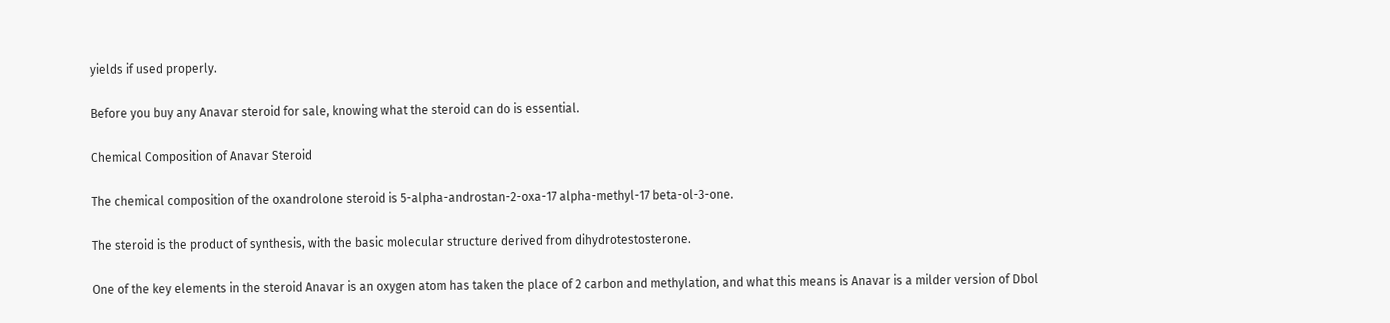yields if used properly.

Before you buy any Anavar steroid for sale, knowing what the steroid can do is essential.

Chemical Composition of Anavar Steroid

The chemical composition of the oxandrolone steroid is 5-alpha-androstan-2-oxa-17 alpha-methyl-17 beta-ol-3-one.

The steroid is the product of synthesis, with the basic molecular structure derived from dihydrotestosterone.

One of the key elements in the steroid Anavar is an oxygen atom has taken the place of 2 carbon and methylation, and what this means is Anavar is a milder version of Dbol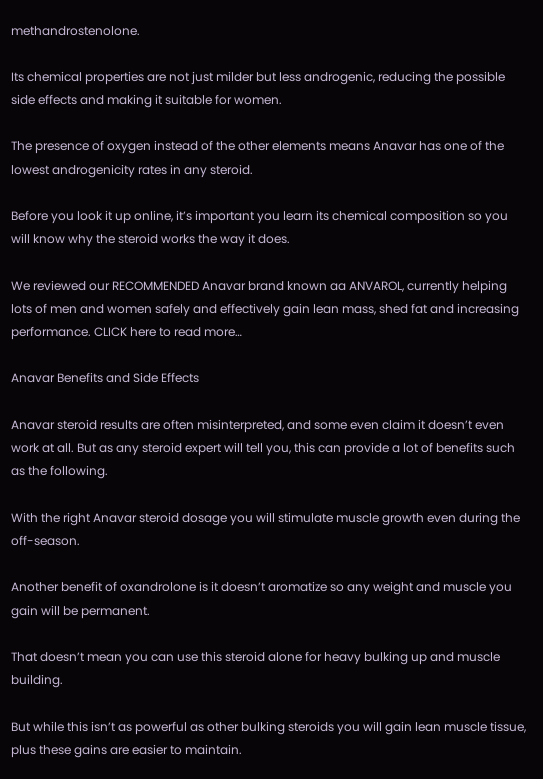methandrostenolone.

Its chemical properties are not just milder but less androgenic, reducing the possible side effects and making it suitable for women.

The presence of oxygen instead of the other elements means Anavar has one of the lowest androgenicity rates in any steroid.

Before you look it up online, it’s important you learn its chemical composition so you will know why the steroid works the way it does.

We reviewed our RECOMMENDED Anavar brand known aa ANVAROL, currently helping lots of men and women safely and effectively gain lean mass, shed fat and increasing performance. CLICK here to read more…

Anavar Benefits and Side Effects

Anavar steroid results are often misinterpreted, and some even claim it doesn’t even work at all. But as any steroid expert will tell you, this can provide a lot of benefits such as the following.

With the right Anavar steroid dosage you will stimulate muscle growth even during the off-season.

Another benefit of oxandrolone is it doesn’t aromatize so any weight and muscle you gain will be permanent.

That doesn’t mean you can use this steroid alone for heavy bulking up and muscle building.

But while this isn’t as powerful as other bulking steroids you will gain lean muscle tissue, plus these gains are easier to maintain.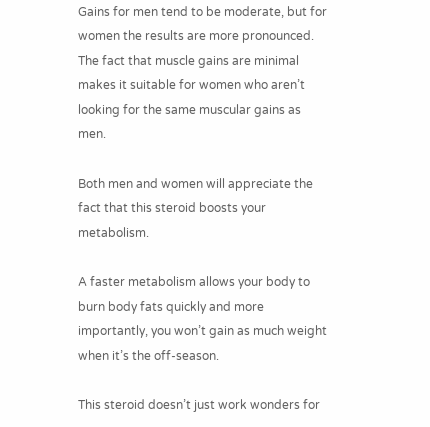Gains for men tend to be moderate, but for women the results are more pronounced. The fact that muscle gains are minimal makes it suitable for women who aren’t looking for the same muscular gains as men.

Both men and women will appreciate the fact that this steroid boosts your metabolism.

A faster metabolism allows your body to burn body fats quickly and more importantly, you won’t gain as much weight when it’s the off-season.

This steroid doesn’t just work wonders for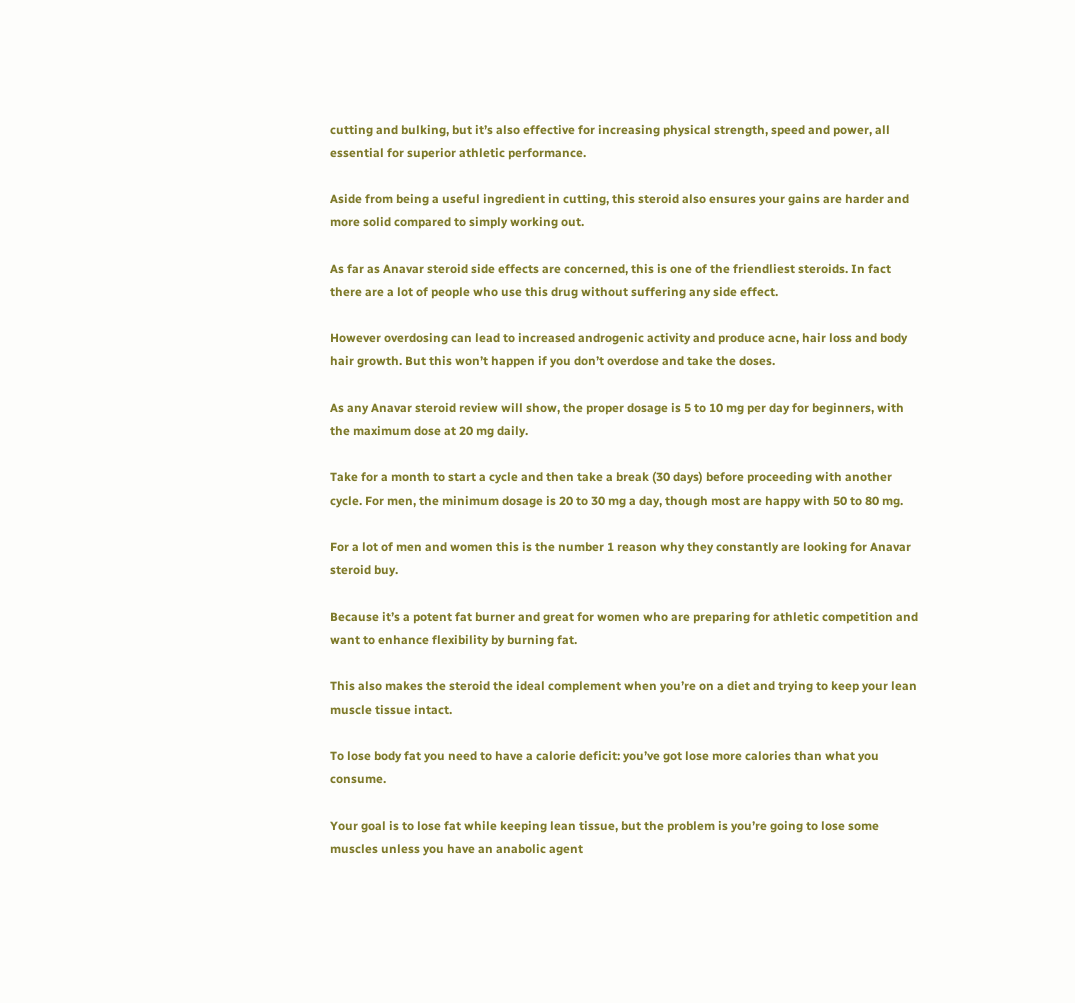cutting and bulking, but it’s also effective for increasing physical strength, speed and power, all essential for superior athletic performance.

Aside from being a useful ingredient in cutting, this steroid also ensures your gains are harder and more solid compared to simply working out.

As far as Anavar steroid side effects are concerned, this is one of the friendliest steroids. In fact there are a lot of people who use this drug without suffering any side effect.

However overdosing can lead to increased androgenic activity and produce acne, hair loss and body hair growth. But this won’t happen if you don’t overdose and take the doses.

As any Anavar steroid review will show, the proper dosage is 5 to 10 mg per day for beginners, with the maximum dose at 20 mg daily.

Take for a month to start a cycle and then take a break (30 days) before proceeding with another cycle. For men, the minimum dosage is 20 to 30 mg a day, though most are happy with 50 to 80 mg.

For a lot of men and women this is the number 1 reason why they constantly are looking for Anavar steroid buy.

Because it’s a potent fat burner and great for women who are preparing for athletic competition and want to enhance flexibility by burning fat.

This also makes the steroid the ideal complement when you’re on a diet and trying to keep your lean muscle tissue intact.

To lose body fat you need to have a calorie deficit: you’ve got lose more calories than what you consume.

Your goal is to lose fat while keeping lean tissue, but the problem is you’re going to lose some muscles unless you have an anabolic agent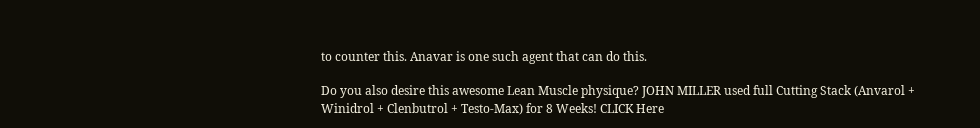to counter this. Anavar is one such agent that can do this.

Do you also desire this awesome Lean Muscle physique? JOHN MILLER used full Cutting Stack (Anvarol + Winidrol + Clenbutrol + Testo-Max) for 8 Weeks! CLICK Here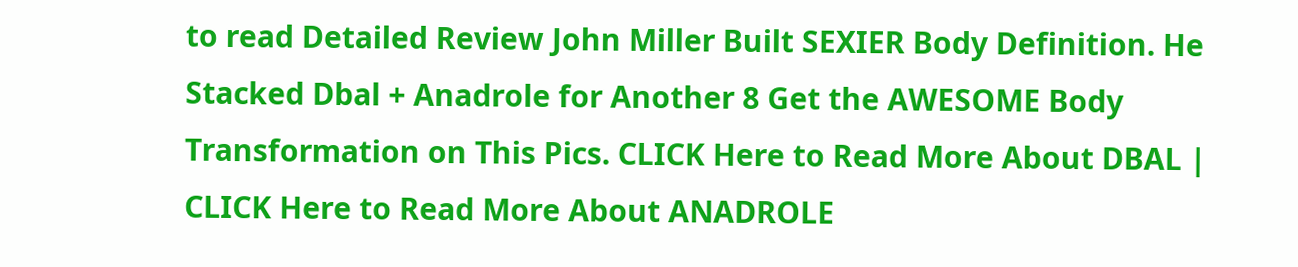to read Detailed Review John Miller Built SEXIER Body Definition. He Stacked Dbal + Anadrole for Another 8 Get the AWESOME Body Transformation on This Pics. CLICK Here to Read More About DBAL | CLICK Here to Read More About ANADROLE